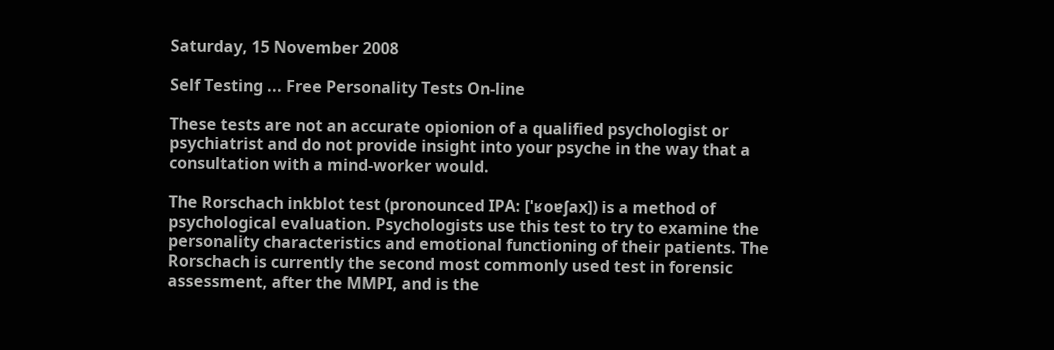Saturday, 15 November 2008

Self Testing ... Free Personality Tests On-line

These tests are not an accurate opionion of a qualified psychologist or psychiatrist and do not provide insight into your psyche in the way that a consultation with a mind-worker would.

The Rorschach inkblot test (pronounced IPA: ['ʁoɐʃax]) is a method of psychological evaluation. Psychologists use this test to try to examine the personality characteristics and emotional functioning of their patients. The Rorschach is currently the second most commonly used test in forensic assessment, after the MMPI, and is the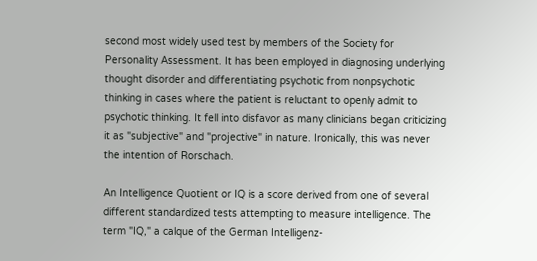second most widely used test by members of the Society for Personality Assessment. It has been employed in diagnosing underlying thought disorder and differentiating psychotic from nonpsychotic thinking in cases where the patient is reluctant to openly admit to psychotic thinking. It fell into disfavor as many clinicians began criticizing it as "subjective" and "projective" in nature. Ironically, this was never the intention of Rorschach.

An Intelligence Quotient or IQ is a score derived from one of several different standardized tests attempting to measure intelligence. The term "IQ," a calque of the German Intelligenz-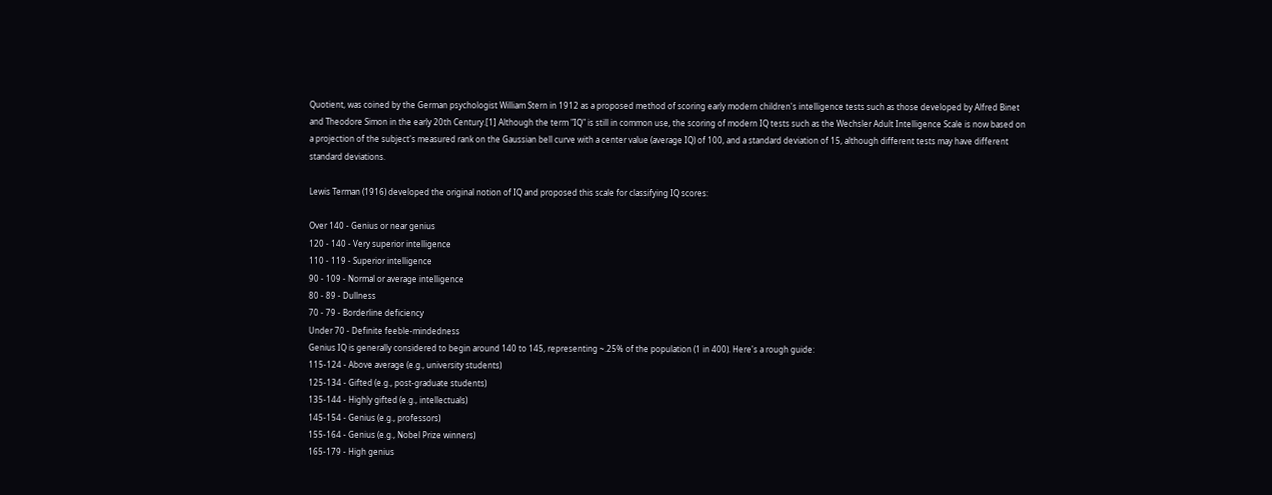Quotient, was coined by the German psychologist William Stern in 1912 as a proposed method of scoring early modern children's intelligence tests such as those developed by Alfred Binet and Theodore Simon in the early 20th Century.[1] Although the term "IQ" is still in common use, the scoring of modern IQ tests such as the Wechsler Adult Intelligence Scale is now based on a projection of the subject's measured rank on the Gaussian bell curve with a center value (average IQ) of 100, and a standard deviation of 15, although different tests may have different standard deviations.

Lewis Terman (1916) developed the original notion of IQ and proposed this scale for classifying IQ scores:

Over 140 - Genius or near genius
120 - 140 - Very superior intelligence
110 - 119 - Superior intelligence
90 - 109 - Normal or average intelligence
80 - 89 - Dullness
70 - 79 - Borderline deficiency
Under 70 - Definite feeble-mindedness
Genius IQ is generally considered to begin around 140 to 145, representing ~.25% of the population (1 in 400). Here's a rough guide:
115-124 - Above average (e.g., university students)
125-134 - Gifted (e.g., post-graduate students)
135-144 - Highly gifted (e.g., intellectuals)
145-154 - Genius (e.g., professors)
155-164 - Genius (e.g., Nobel Prize winners)
165-179 - High genius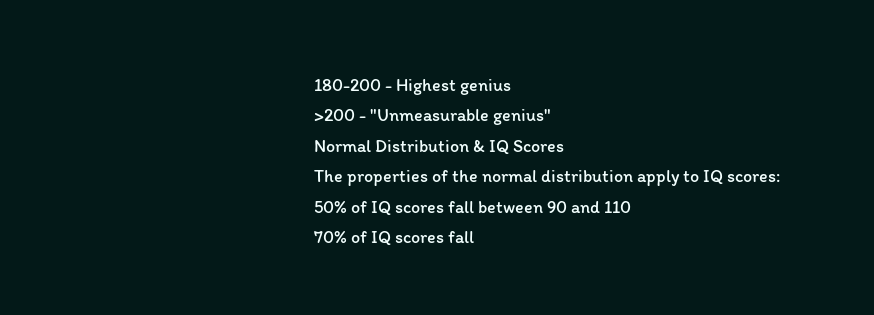180-200 - Highest genius
>200 - "Unmeasurable genius"
Normal Distribution & IQ Scores
The properties of the normal distribution apply to IQ scores:
50% of IQ scores fall between 90 and 110
70% of IQ scores fall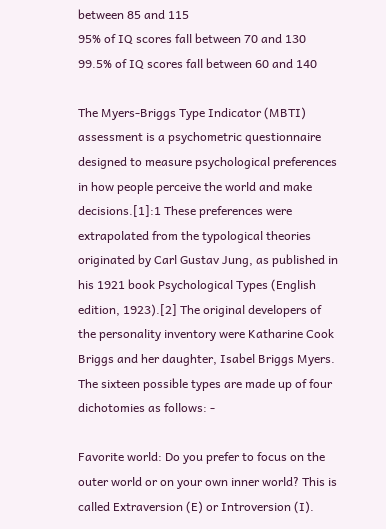between 85 and 115
95% of IQ scores fall between 70 and 130
99.5% of IQ scores fall between 60 and 140

The Myers-Briggs Type Indicator (MBTI) assessment is a psychometric questionnaire designed to measure psychological preferences in how people perceive the world and make decisions.[1]:1 These preferences were extrapolated from the typological theories originated by Carl Gustav Jung, as published in his 1921 book Psychological Types (English edition, 1923).[2] The original developers of the personality inventory were Katharine Cook Briggs and her daughter, Isabel Briggs Myers.
The sixteen possible types are made up of four dichotomies as follows: -

Favorite world: Do you prefer to focus on the outer world or on your own inner world? This is called Extraversion (E) or Introversion (I).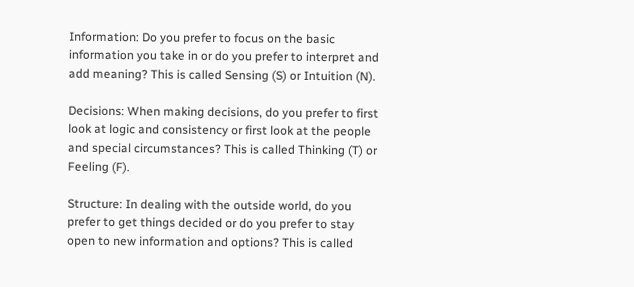Information: Do you prefer to focus on the basic information you take in or do you prefer to interpret and add meaning? This is called Sensing (S) or Intuition (N).

Decisions: When making decisions, do you prefer to first look at logic and consistency or first look at the people and special circumstances? This is called Thinking (T) or Feeling (F).

Structure: In dealing with the outside world, do you prefer to get things decided or do you prefer to stay open to new information and options? This is called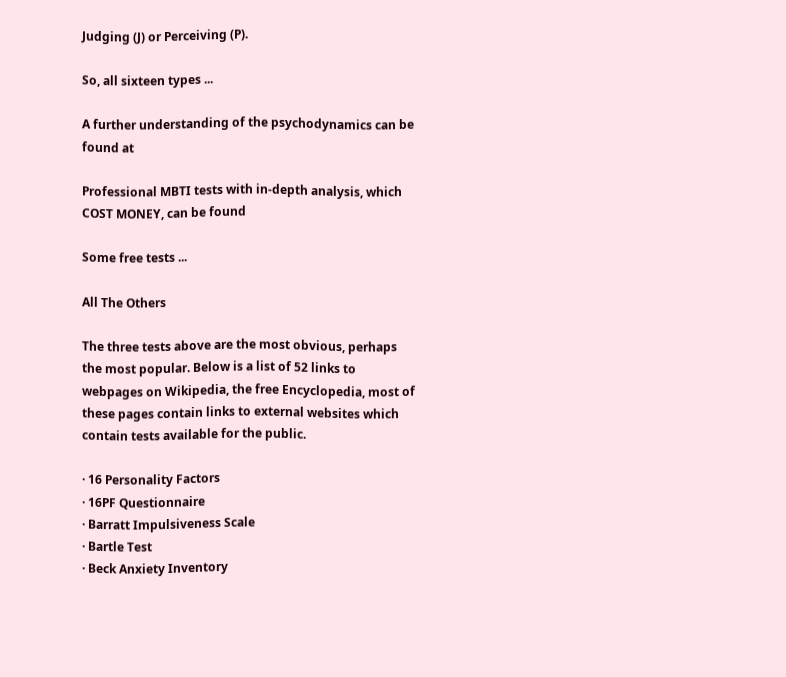Judging (J) or Perceiving (P).

So, all sixteen types ...

A further understanding of the psychodynamics can be found at

Professional MBTI tests with in-depth analysis, which COST MONEY, can be found

Some free tests ...

All The Others

The three tests above are the most obvious, perhaps the most popular. Below is a list of 52 links to webpages on Wikipedia, the free Encyclopedia, most of these pages contain links to external websites which contain tests available for the public.

· 16 Personality Factors
· 16PF Questionnaire
· Barratt Impulsiveness Scale
· Bartle Test
· Beck Anxiety Inventory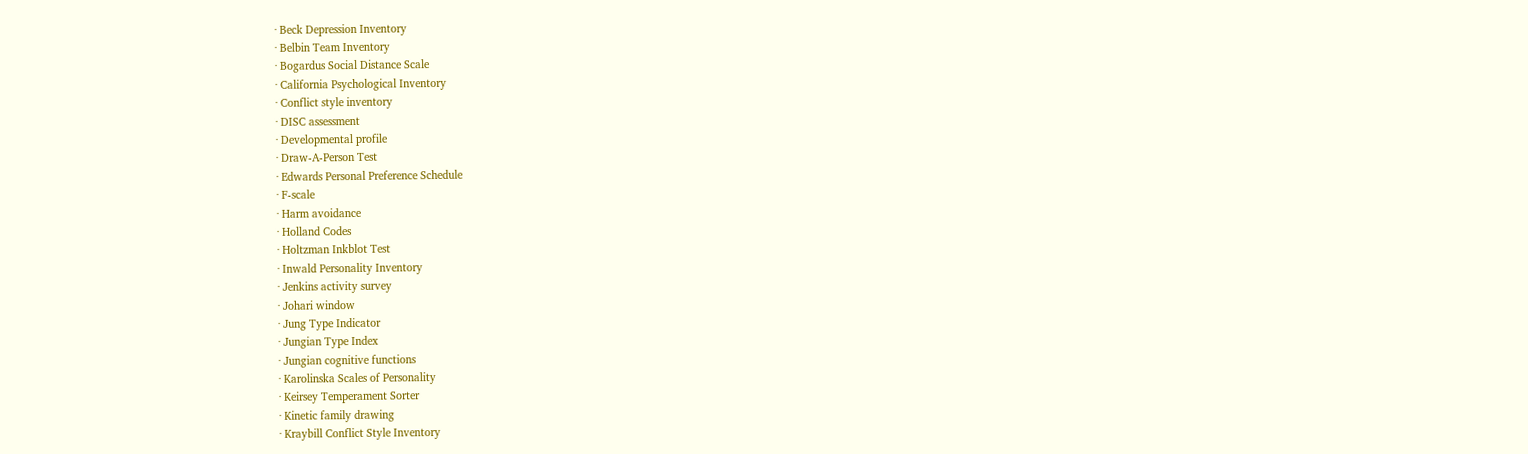· Beck Depression Inventory
· Belbin Team Inventory
· Bogardus Social Distance Scale
· California Psychological Inventory
· Conflict style inventory
· DISC assessment
· Developmental profile
· Draw-A-Person Test
· Edwards Personal Preference Schedule
· F-scale
· Harm avoidance
· Holland Codes
· Holtzman Inkblot Test
· Inwald Personality Inventory
· Jenkins activity survey
· Johari window
· Jung Type Indicator
· Jungian Type Index
· Jungian cognitive functions
· Karolinska Scales of Personality
· Keirsey Temperament Sorter
· Kinetic family drawing
· Kraybill Conflict Style Inventory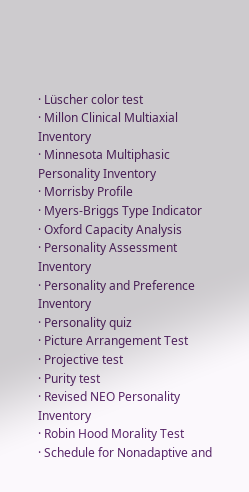· Lüscher color test
· Millon Clinical Multiaxial Inventory
· Minnesota Multiphasic Personality Inventory
· Morrisby Profile
· Myers-Briggs Type Indicator
· Oxford Capacity Analysis
· Personality Assessment Inventory
· Personality and Preference Inventory
· Personality quiz
· Picture Arrangement Test
· Projective test
· Purity test
· Revised NEO Personality Inventory
· Robin Hood Morality Test
· Schedule for Nonadaptive and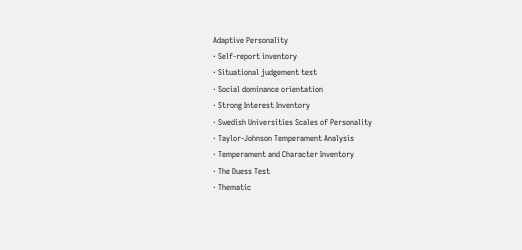Adaptive Personality
· Self-report inventory
· Situational judgement test
· Social dominance orientation
· Strong Interest Inventory
· Swedish Universities Scales of Personality
· Taylor-Johnson Temperament Analysis
· Temperament and Character Inventory
· The Duess Test
· Thematic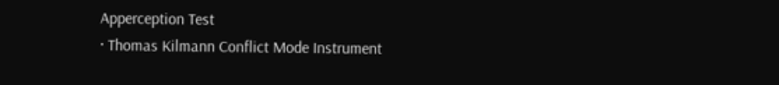Apperception Test
· Thomas Kilmann Conflict Mode Instrument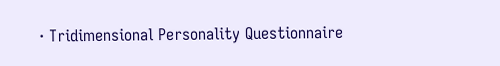· Tridimensional Personality Questionnaire